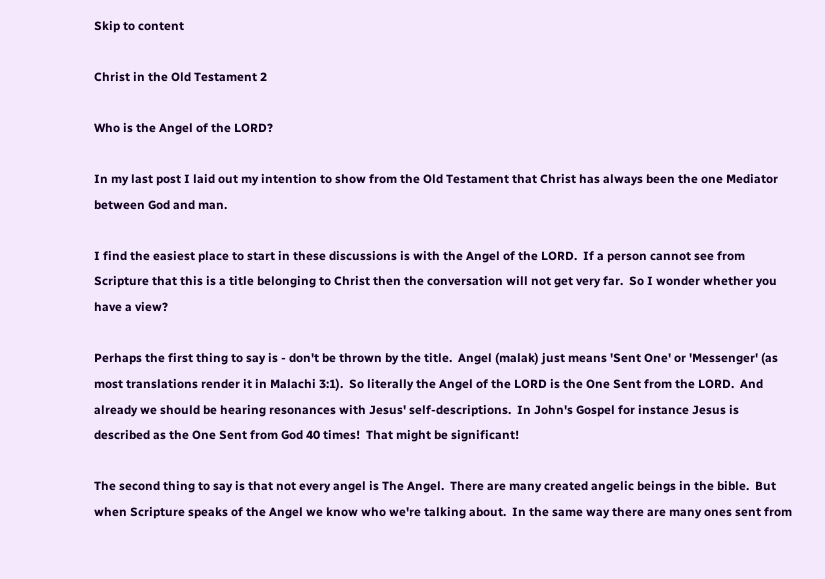Skip to content

Christ in the Old Testament 2

Who is the Angel of the LORD?

In my last post I laid out my intention to show from the Old Testament that Christ has always been the one Mediator between God and man.

I find the easiest place to start in these discussions is with the Angel of the LORD.  If a person cannot see from Scripture that this is a title belonging to Christ then the conversation will not get very far.  So I wonder whether you have a view?

Perhaps the first thing to say is - don't be thrown by the title.  Angel (malak) just means 'Sent One' or 'Messenger' (as most translations render it in Malachi 3:1).  So literally the Angel of the LORD is the One Sent from the LORD.  And already we should be hearing resonances with Jesus' self-descriptions.  In John's Gospel for instance Jesus is described as the One Sent from God 40 times!  That might be significant!

The second thing to say is that not every angel is The Angel.  There are many created angelic beings in the bible.  But when Scripture speaks of the Angel we know who we're talking about.  In the same way there are many ones sent from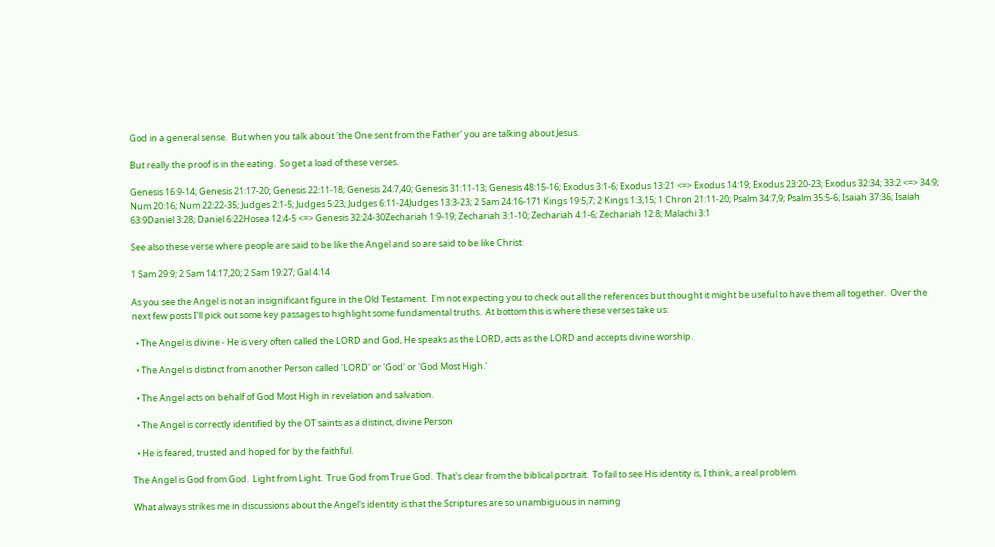God in a general sense.  But when you talk about 'the One sent from the Father' you are talking about Jesus.

But really the proof is in the eating.  So get a load of these verses.

Genesis 16:9-14; Genesis 21:17-20; Genesis 22:11-18; Genesis 24:7,40; Genesis 31:11-13; Genesis 48:15-16; Exodus 3:1-6; Exodus 13:21 <=> Exodus 14:19; Exodus 23:20-23; Exodus 32:34; 33:2 <=> 34:9; Num 20:16; Num 22:22-35; Judges 2:1-5; Judges 5:23; Judges 6:11-24Judges 13:3-23; 2 Sam 24:16-171 Kings 19:5,7; 2 Kings 1:3,15; 1 Chron 21:11-20; Psalm 34:7,9; Psalm 35:5-6; Isaiah 37:36; Isaiah 63:9Daniel 3:28; Daniel 6:22Hosea 12:4-5 <=> Genesis 32:24-30Zechariah 1:9-19; Zechariah 3:1-10; Zechariah 4:1-6; Zechariah 12:8; Malachi 3:1

See also these verse where people are said to be like the Angel and so are said to be like Christ:

1 Sam 29:9; 2 Sam 14:17,20; 2 Sam 19:27; Gal 4:14

As you see the Angel is not an insignificant figure in the Old Testament.  I'm not expecting you to check out all the references but thought it might be useful to have them all together.  Over the next few posts I'll pick out some key passages to highlight some fundamental truths.  At bottom this is where these verses take us:

  • The Angel is divine - He is very often called the LORD and God, He speaks as the LORD, acts as the LORD and accepts divine worship.

  • The Angel is distinct from another Person called 'LORD' or 'God' or 'God Most High.'

  • The Angel acts on behalf of God Most High in revelation and salvation.

  • The Angel is correctly identified by the OT saints as a distinct, divine Person

  • He is feared, trusted and hoped for by the faithful.

The Angel is God from God.  Light from Light.  True God from True God.  That's clear from the biblical portrait.  To fail to see His identity is, I think, a real problem.

What always strikes me in discussions about the Angel's identity is that the Scriptures are so unambiguous in naming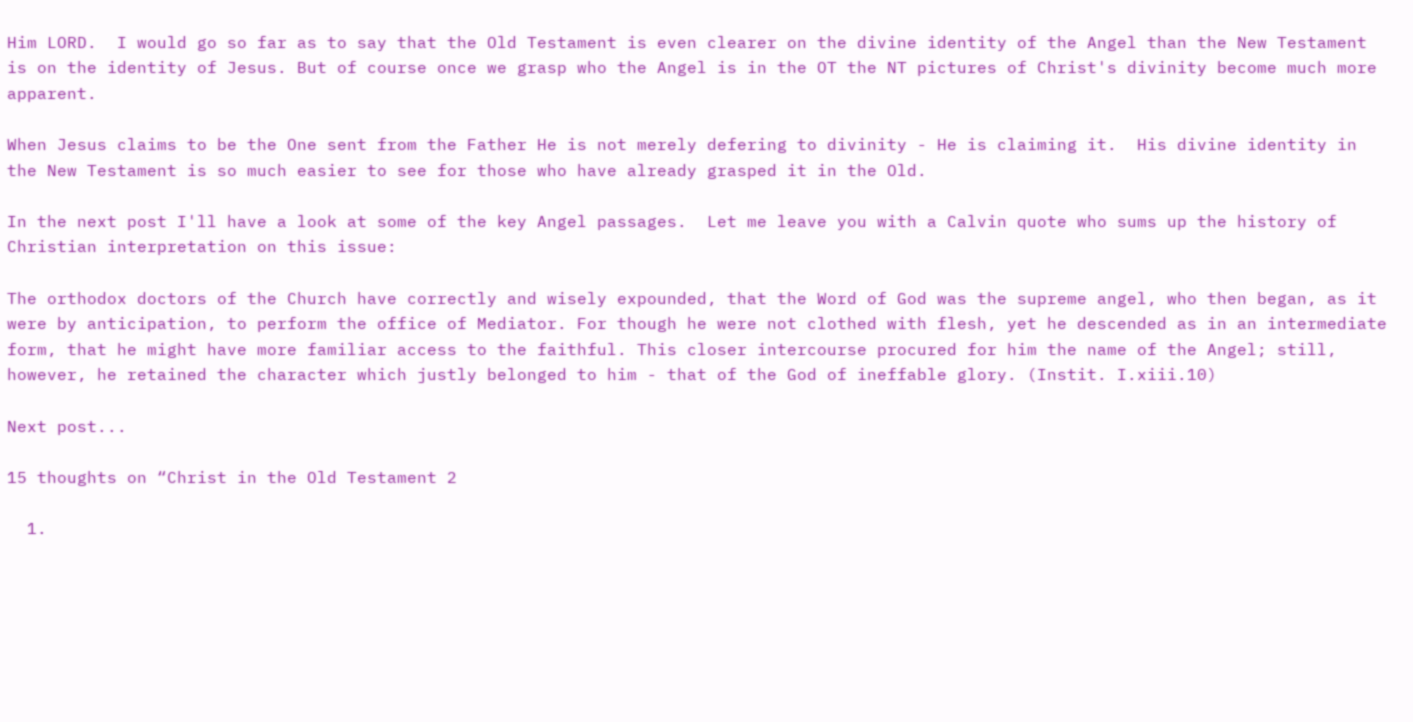Him LORD.  I would go so far as to say that the Old Testament is even clearer on the divine identity of the Angel than the New Testament is on the identity of Jesus. But of course once we grasp who the Angel is in the OT the NT pictures of Christ's divinity become much more apparent.

When Jesus claims to be the One sent from the Father He is not merely defering to divinity - He is claiming it.  His divine identity in the New Testament is so much easier to see for those who have already grasped it in the Old.

In the next post I'll have a look at some of the key Angel passages.  Let me leave you with a Calvin quote who sums up the history of Christian interpretation on this issue:

The orthodox doctors of the Church have correctly and wisely expounded, that the Word of God was the supreme angel, who then began, as it were by anticipation, to perform the office of Mediator. For though he were not clothed with flesh, yet he descended as in an intermediate form, that he might have more familiar access to the faithful. This closer intercourse procured for him the name of the Angel; still, however, he retained the character which justly belonged to him - that of the God of ineffable glory. (Instit. I.xiii.10)

Next post...

15 thoughts on “Christ in the Old Testament 2

  1.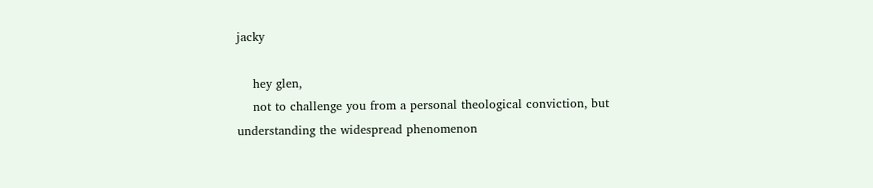jacky

    hey glen,
    not to challenge you from a personal theological conviction, but understanding the widespread phenomenon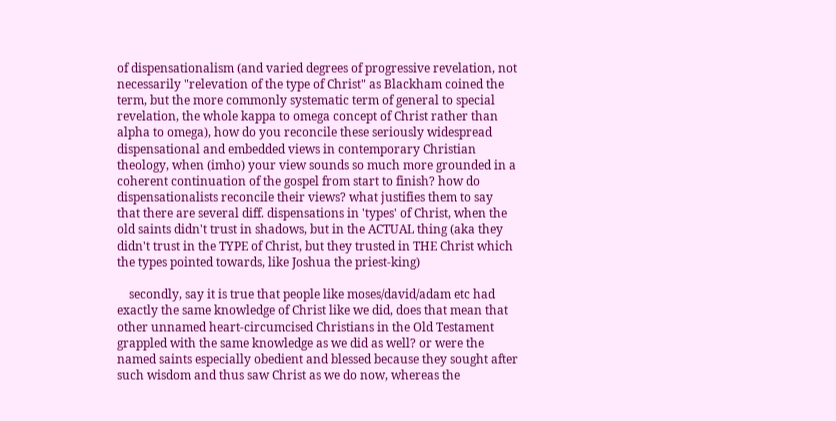of dispensationalism (and varied degrees of progressive revelation, not necessarily "relevation of the type of Christ" as Blackham coined the term, but the more commonly systematic term of general to special revelation, the whole kappa to omega concept of Christ rather than alpha to omega), how do you reconcile these seriously widespread dispensational and embedded views in contemporary Christian theology, when (imho) your view sounds so much more grounded in a coherent continuation of the gospel from start to finish? how do dispensationalists reconcile their views? what justifies them to say that there are several diff. dispensations in 'types' of Christ, when the old saints didn't trust in shadows, but in the ACTUAL thing (aka they didn't trust in the TYPE of Christ, but they trusted in THE Christ which the types pointed towards, like Joshua the priest-king)

    secondly, say it is true that people like moses/david/adam etc had exactly the same knowledge of Christ like we did, does that mean that other unnamed heart-circumcised Christians in the Old Testament grappled with the same knowledge as we did as well? or were the named saints especially obedient and blessed because they sought after such wisdom and thus saw Christ as we do now, whereas the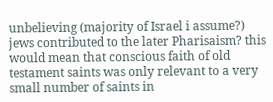unbelieving (majority of Israel i assume?) jews contributed to the later Pharisaism? this would mean that conscious faith of old testament saints was only relevant to a very small number of saints in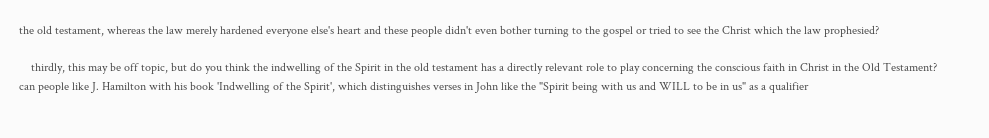the old testament, whereas the law merely hardened everyone else's heart and these people didn't even bother turning to the gospel or tried to see the Christ which the law prophesied?

    thirdly, this may be off topic, but do you think the indwelling of the Spirit in the old testament has a directly relevant role to play concerning the conscious faith in Christ in the Old Testament? can people like J. Hamilton with his book 'Indwelling of the Spirit', which distinguishes verses in John like the "Spirit being with us and WILL to be in us" as a qualifier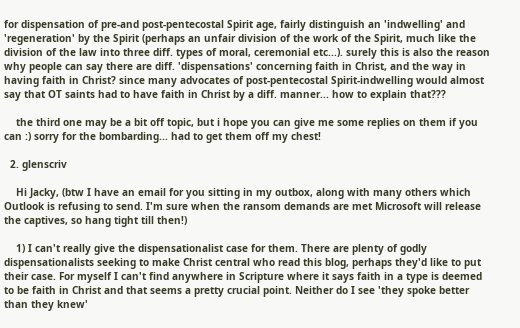for dispensation of pre-and post-pentecostal Spirit age, fairly distinguish an 'indwelling' and 'regeneration' by the Spirit (perhaps an unfair division of the work of the Spirit, much like the division of the law into three diff. types of moral, ceremonial etc...). surely this is also the reason why people can say there are diff. 'dispensations' concerning faith in Christ, and the way in having faith in Christ? since many advocates of post-pentecostal Spirit-indwelling would almost say that OT saints had to have faith in Christ by a diff. manner... how to explain that???

    the third one may be a bit off topic, but i hope you can give me some replies on them if you can :) sorry for the bombarding... had to get them off my chest!

  2. glenscriv

    Hi Jacky, (btw I have an email for you sitting in my outbox, along with many others which Outlook is refusing to send. I'm sure when the ransom demands are met Microsoft will release the captives, so hang tight till then!)

    1) I can't really give the dispensationalist case for them. There are plenty of godly dispensationalists seeking to make Christ central who read this blog, perhaps they'd like to put their case. For myself I can't find anywhere in Scripture where it says faith in a type is deemed to be faith in Christ and that seems a pretty crucial point. Neither do I see 'they spoke better than they knew'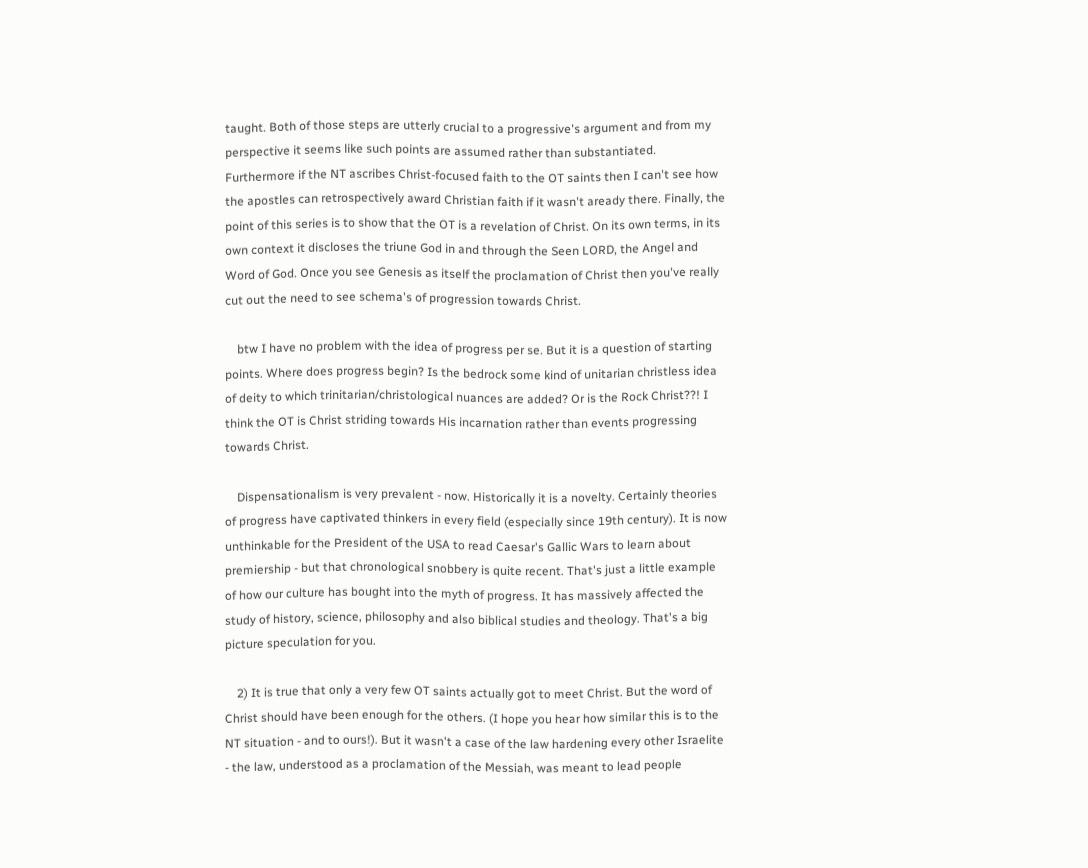taught. Both of those steps are utterly crucial to a progressive's argument and from my perspective it seems like such points are assumed rather than substantiated. Furthermore if the NT ascribes Christ-focused faith to the OT saints then I can't see how the apostles can retrospectively award Christian faith if it wasn't aready there. Finally, the point of this series is to show that the OT is a revelation of Christ. On its own terms, in its own context it discloses the triune God in and through the Seen LORD, the Angel and Word of God. Once you see Genesis as itself the proclamation of Christ then you've really cut out the need to see schema's of progression towards Christ.

    btw I have no problem with the idea of progress per se. But it is a question of starting points. Where does progress begin? Is the bedrock some kind of unitarian christless idea of deity to which trinitarian/christological nuances are added? Or is the Rock Christ??! I think the OT is Christ striding towards His incarnation rather than events progressing towards Christ.

    Dispensationalism is very prevalent - now. Historically it is a novelty. Certainly theories of progress have captivated thinkers in every field (especially since 19th century). It is now unthinkable for the President of the USA to read Caesar's Gallic Wars to learn about premiership - but that chronological snobbery is quite recent. That's just a little example of how our culture has bought into the myth of progress. It has massively affected the study of history, science, philosophy and also biblical studies and theology. That's a big picture speculation for you.

    2) It is true that only a very few OT saints actually got to meet Christ. But the word of Christ should have been enough for the others. (I hope you hear how similar this is to the NT situation - and to ours!). But it wasn't a case of the law hardening every other Israelite - the law, understood as a proclamation of the Messiah, was meant to lead people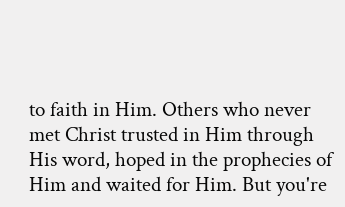to faith in Him. Others who never met Christ trusted in Him through His word, hoped in the prophecies of Him and waited for Him. But you're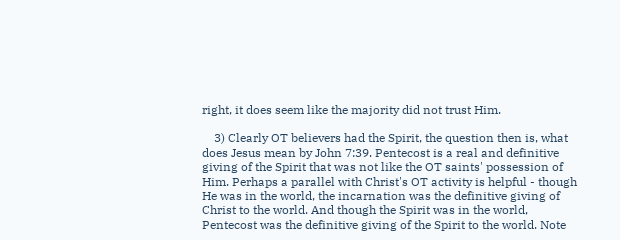right, it does seem like the majority did not trust Him.

    3) Clearly OT believers had the Spirit, the question then is, what does Jesus mean by John 7:39. Pentecost is a real and definitive giving of the Spirit that was not like the OT saints' possession of Him. Perhaps a parallel with Christ's OT activity is helpful - though He was in the world, the incarnation was the definitive giving of Christ to the world. And though the Spirit was in the world, Pentecost was the definitive giving of the Spirit to the world. Note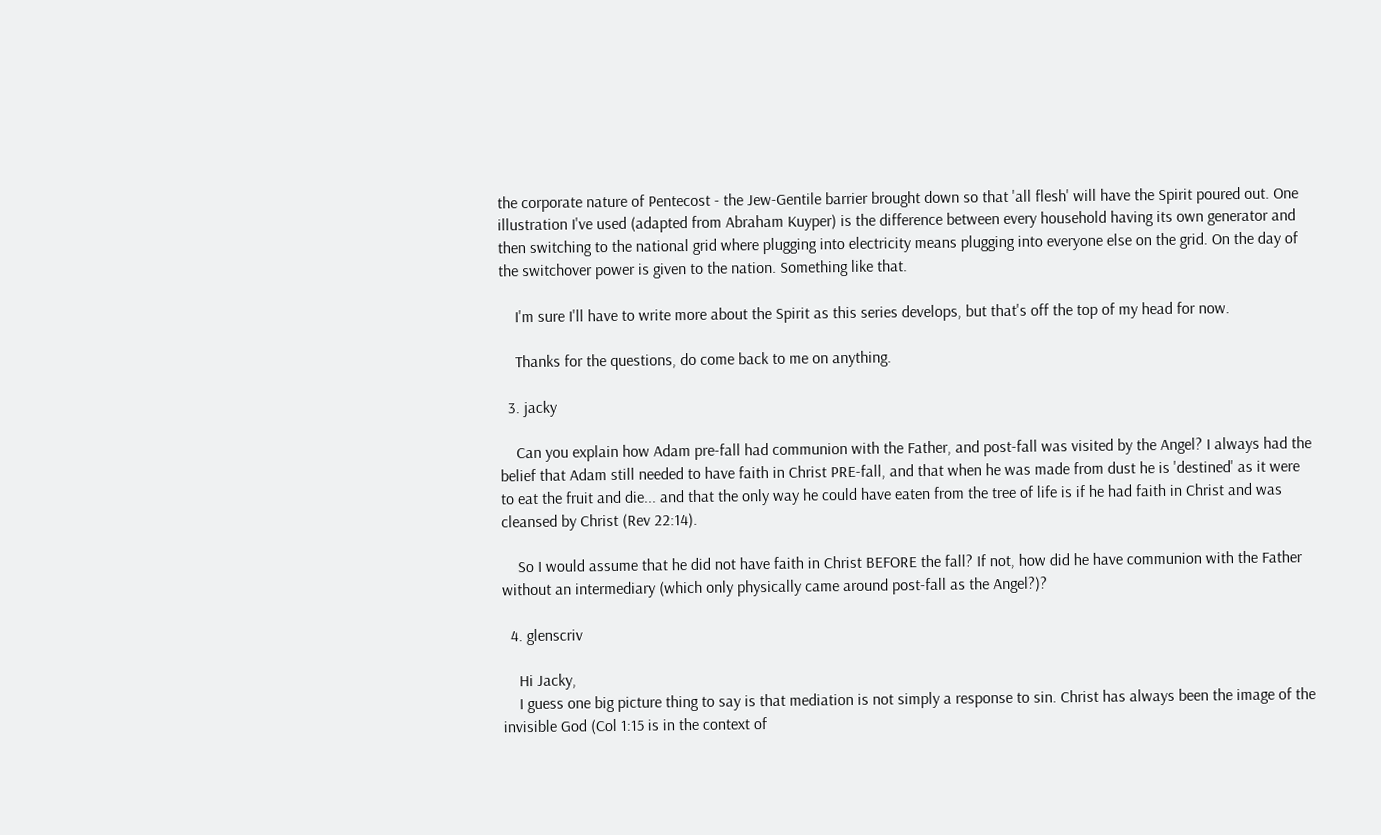the corporate nature of Pentecost - the Jew-Gentile barrier brought down so that 'all flesh' will have the Spirit poured out. One illustration I've used (adapted from Abraham Kuyper) is the difference between every household having its own generator and then switching to the national grid where plugging into electricity means plugging into everyone else on the grid. On the day of the switchover power is given to the nation. Something like that.

    I'm sure I'll have to write more about the Spirit as this series develops, but that's off the top of my head for now.

    Thanks for the questions, do come back to me on anything.

  3. jacky

    Can you explain how Adam pre-fall had communion with the Father, and post-fall was visited by the Angel? I always had the belief that Adam still needed to have faith in Christ PRE-fall, and that when he was made from dust he is 'destined' as it were to eat the fruit and die... and that the only way he could have eaten from the tree of life is if he had faith in Christ and was cleansed by Christ (Rev 22:14).

    So I would assume that he did not have faith in Christ BEFORE the fall? If not, how did he have communion with the Father without an intermediary (which only physically came around post-fall as the Angel?)?

  4. glenscriv

    Hi Jacky,
    I guess one big picture thing to say is that mediation is not simply a response to sin. Christ has always been the image of the invisible God (Col 1:15 is in the context of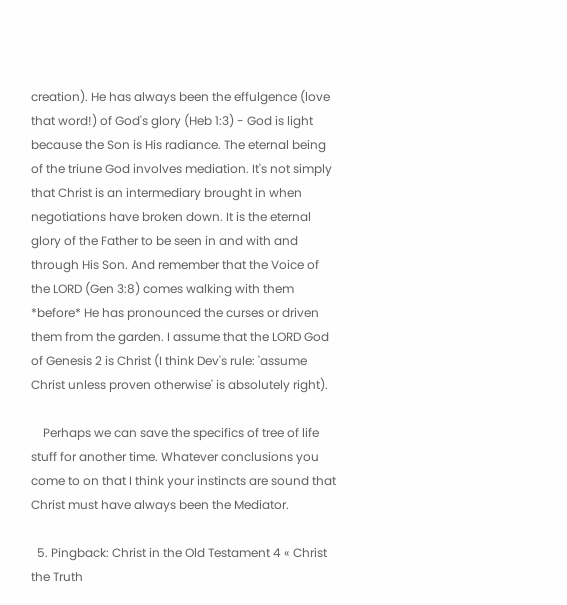creation). He has always been the effulgence (love that word!) of God's glory (Heb 1:3) - God is light because the Son is His radiance. The eternal being of the triune God involves mediation. It's not simply that Christ is an intermediary brought in when negotiations have broken down. It is the eternal glory of the Father to be seen in and with and through His Son. And remember that the Voice of the LORD (Gen 3:8) comes walking with them *before* He has pronounced the curses or driven them from the garden. I assume that the LORD God of Genesis 2 is Christ (I think Dev's rule: 'assume Christ unless proven otherwise' is absolutely right).

    Perhaps we can save the specifics of tree of life stuff for another time. Whatever conclusions you come to on that I think your instincts are sound that Christ must have always been the Mediator.

  5. Pingback: Christ in the Old Testament 4 « Christ the Truth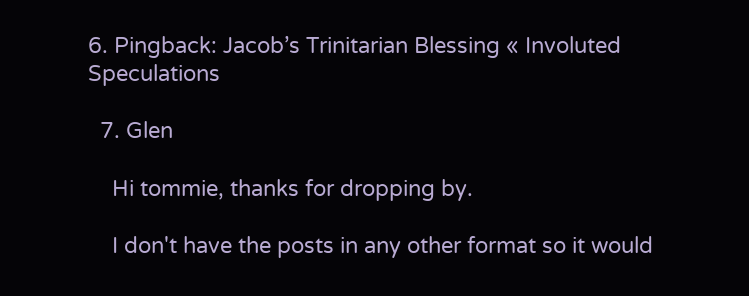6. Pingback: Jacob’s Trinitarian Blessing « Involuted Speculations

  7. Glen

    Hi tommie, thanks for dropping by.

    I don't have the posts in any other format so it would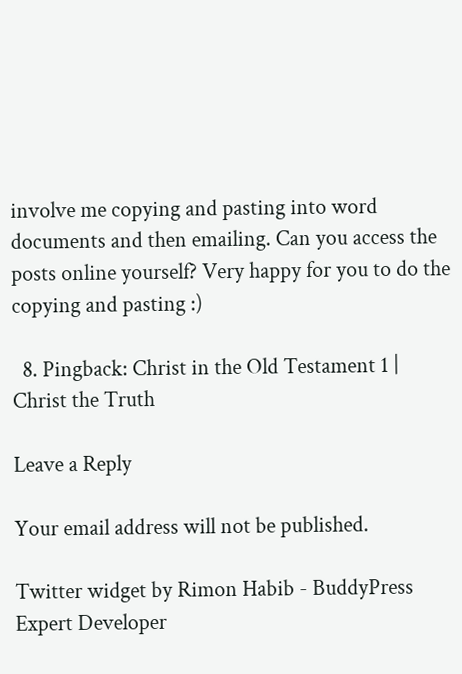involve me copying and pasting into word documents and then emailing. Can you access the posts online yourself? Very happy for you to do the copying and pasting :)

  8. Pingback: Christ in the Old Testament 1 | Christ the Truth

Leave a Reply

Your email address will not be published.

Twitter widget by Rimon Habib - BuddyPress Expert Developer